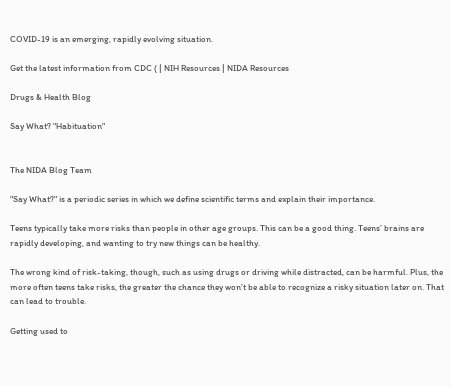COVID-19 is an emerging, rapidly evolving situation.

Get the latest information from CDC ( | NIH Resources | NIDA Resources

Drugs & Health Blog

Say What? "Habituation"


The NIDA Blog Team

"Say What?" is a periodic series in which we define scientific terms and explain their importance.

Teens typically take more risks than people in other age groups. This can be a good thing. Teens’ brains are rapidly developing, and wanting to try new things can be healthy.

The wrong kind of risk-taking, though, such as using drugs or driving while distracted, can be harmful. Plus, the more often teens take risks, the greater the chance they won’t be able to recognize a risky situation later on. That can lead to trouble.

Getting used to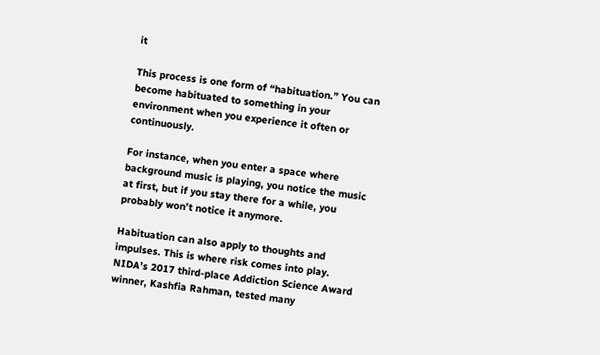it

This process is one form of “habituation.” You can become habituated to something in your environment when you experience it often or continuously.

For instance, when you enter a space where background music is playing, you notice the music at first, but if you stay there for a while, you probably won’t notice it anymore.

Habituation can also apply to thoughts and impulses. This is where risk comes into play. NIDA’s 2017 third-place Addiction Science Award winner, Kashfia Rahman, tested many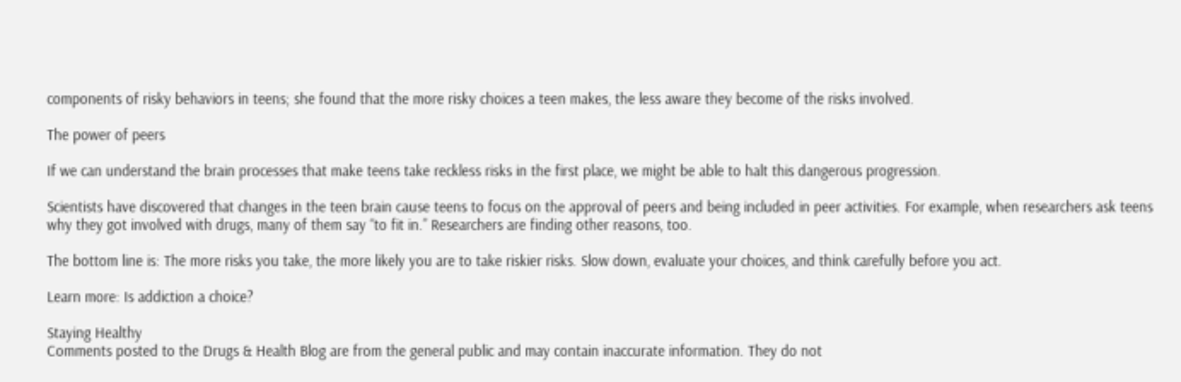components of risky behaviors in teens; she found that the more risky choices a teen makes, the less aware they become of the risks involved.

The power of peers

If we can understand the brain processes that make teens take reckless risks in the first place, we might be able to halt this dangerous progression.

Scientists have discovered that changes in the teen brain cause teens to focus on the approval of peers and being included in peer activities. For example, when researchers ask teens why they got involved with drugs, many of them say “to fit in.” Researchers are finding other reasons, too.

The bottom line is: The more risks you take, the more likely you are to take riskier risks. Slow down, evaluate your choices, and think carefully before you act.

Learn more: Is addiction a choice?

Staying Healthy
Comments posted to the Drugs & Health Blog are from the general public and may contain inaccurate information. They do not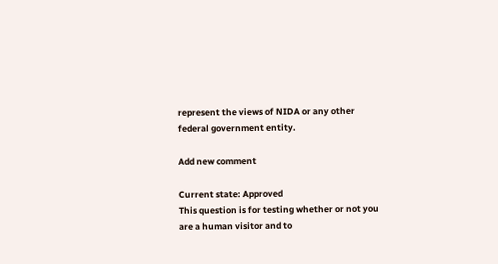represent the views of NIDA or any other federal government entity.

Add new comment

Current state: Approved
This question is for testing whether or not you are a human visitor and to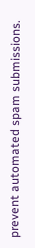prevent automated spam submissions.